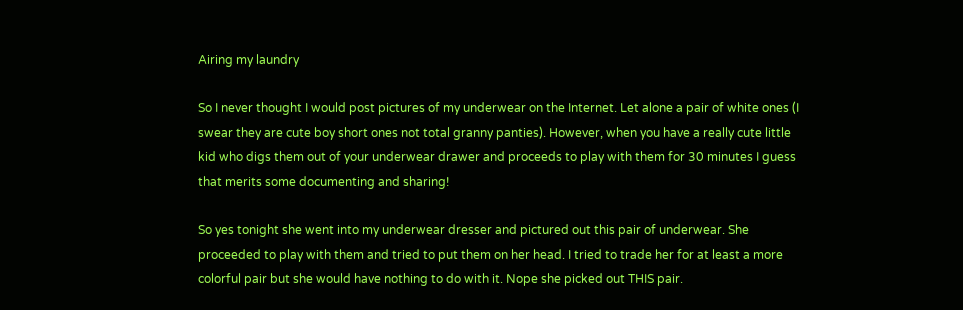Airing my laundry

So I never thought I would post pictures of my underwear on the Internet. Let alone a pair of white ones (I swear they are cute boy short ones not total granny panties). However, when you have a really cute little kid who digs them out of your underwear drawer and proceeds to play with them for 30 minutes I guess that merits some documenting and sharing!

So yes tonight she went into my underwear dresser and pictured out this pair of underwear. She proceeded to play with them and tried to put them on her head. I tried to trade her for at least a more colorful pair but she would have nothing to do with it. Nope she picked out THIS pair.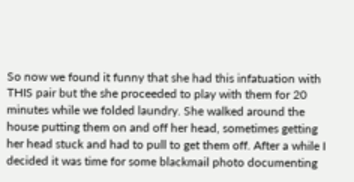So now we found it funny that she had this infatuation with THIS pair but the she proceeded to play with them for 20 minutes while we folded laundry. She walked around the house putting them on and off her head, sometimes getting her head stuck and had to pull to get them off. After a while I decided it was time for some blackmail photo documenting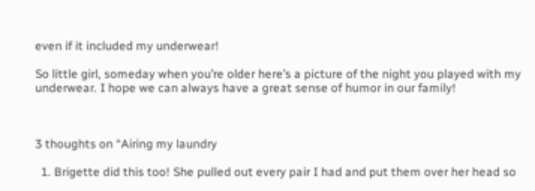even if it included my underwear!

So little girl, someday when you’re older here’s a picture of the night you played with my underwear. I hope we can always have a great sense of humor in our family!



3 thoughts on “Airing my laundry

  1. Brigette did this too! She pulled out every pair I had and put them over her head so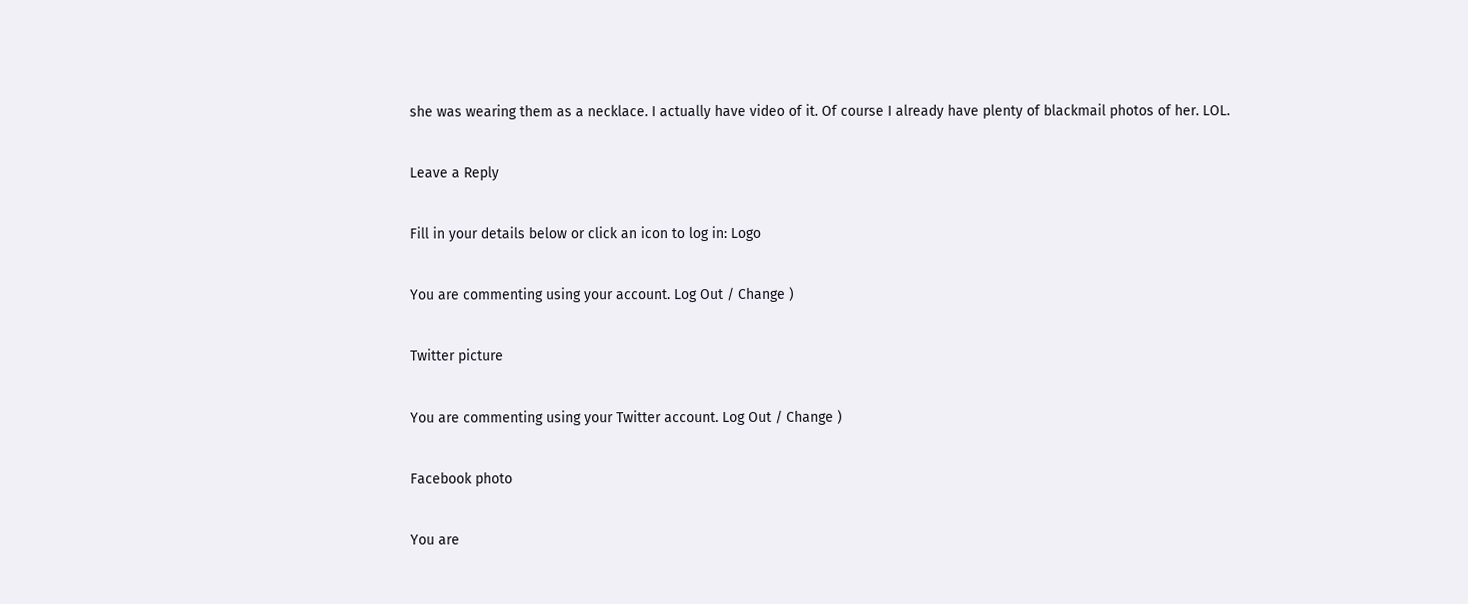she was wearing them as a necklace. I actually have video of it. Of course I already have plenty of blackmail photos of her. LOL.

Leave a Reply

Fill in your details below or click an icon to log in: Logo

You are commenting using your account. Log Out / Change )

Twitter picture

You are commenting using your Twitter account. Log Out / Change )

Facebook photo

You are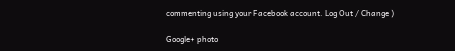commenting using your Facebook account. Log Out / Change )

Google+ photo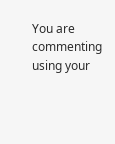You are commenting using your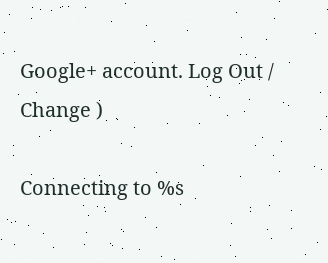Google+ account. Log Out / Change )

Connecting to %s